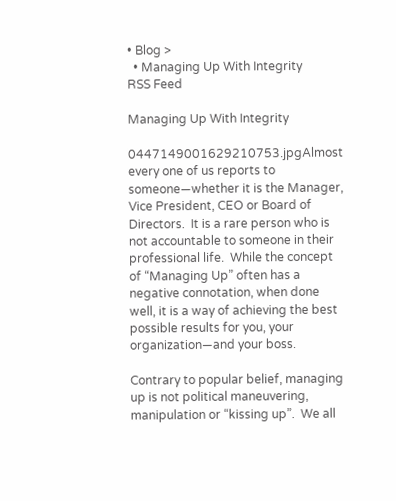• Blog >
  • Managing Up With Integrity
RSS Feed

Managing Up With Integrity

0447149001629210753.jpgAlmost every one of us reports to someone—whether it is the Manager, Vice President, CEO or Board of Directors.  It is a rare person who is not accountable to someone in their professional life.  While the concept of “Managing Up” often has a negative connotation, when done well, it is a way of achieving the best possible results for you, your organization—and your boss.

Contrary to popular belief, managing up is not political maneuvering, manipulation or “kissing up”.  We all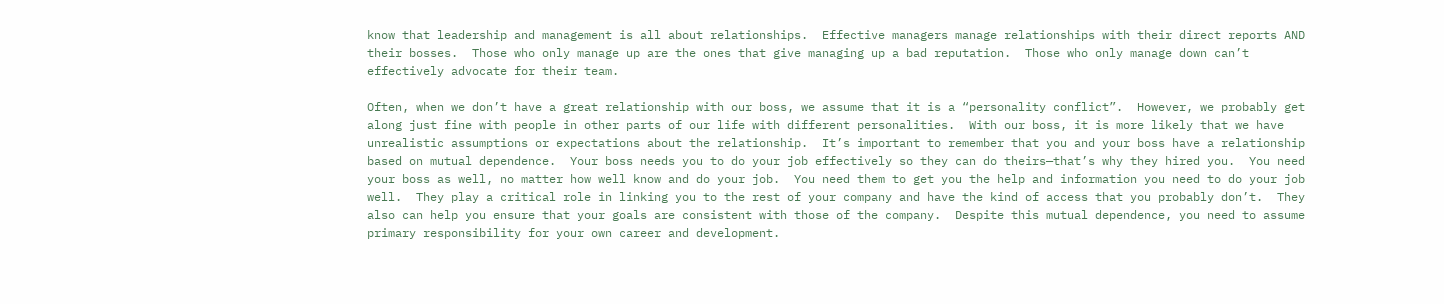know that leadership and management is all about relationships.  Effective managers manage relationships with their direct reports AND their bosses.  Those who only manage up are the ones that give managing up a bad reputation.  Those who only manage down can’t effectively advocate for their team.

Often, when we don’t have a great relationship with our boss, we assume that it is a “personality conflict”.  However, we probably get along just fine with people in other parts of our life with different personalities.  With our boss, it is more likely that we have unrealistic assumptions or expectations about the relationship.  It’s important to remember that you and your boss have a relationship based on mutual dependence.  Your boss needs you to do your job effectively so they can do theirs—that’s why they hired you.  You need your boss as well, no matter how well know and do your job.  You need them to get you the help and information you need to do your job well.  They play a critical role in linking you to the rest of your company and have the kind of access that you probably don’t.  They also can help you ensure that your goals are consistent with those of the company.  Despite this mutual dependence, you need to assume primary responsibility for your own career and development.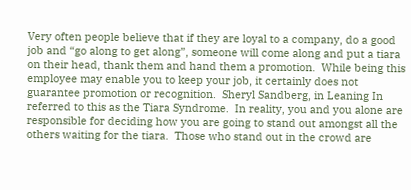Very often people believe that if they are loyal to a company, do a good job and “go along to get along”, someone will come along and put a tiara on their head, thank them and hand them a promotion.  While being this employee may enable you to keep your job, it certainly does not guarantee promotion or recognition.  Sheryl Sandberg, in Leaning In referred to this as the Tiara Syndrome.  In reality, you and you alone are responsible for deciding how you are going to stand out amongst all the others waiting for the tiara.  Those who stand out in the crowd are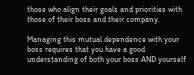those who align their goals and priorities with those of their boss and their company.

Managing this mutual dependence with your boss requires that you have a good understanding of both your boss AND yourself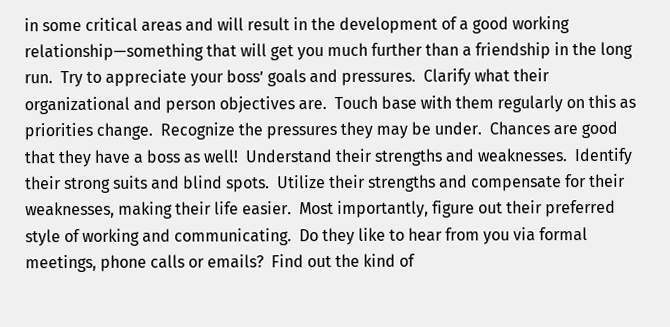in some critical areas and will result in the development of a good working relationship—something that will get you much further than a friendship in the long run.  Try to appreciate your boss’ goals and pressures.  Clarify what their organizational and person objectives are.  Touch base with them regularly on this as priorities change.  Recognize the pressures they may be under.  Chances are good that they have a boss as well!  Understand their strengths and weaknesses.  Identify their strong suits and blind spots.  Utilize their strengths and compensate for their weaknesses, making their life easier.  Most importantly, figure out their preferred style of working and communicating.  Do they like to hear from you via formal meetings, phone calls or emails?  Find out the kind of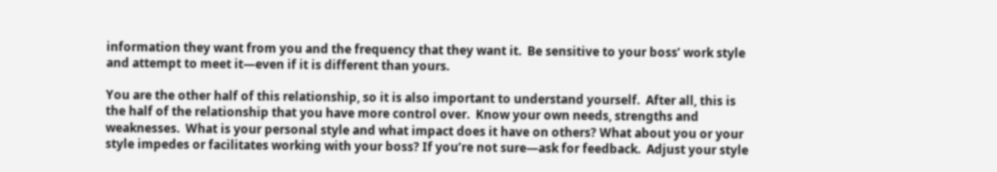information they want from you and the frequency that they want it.  Be sensitive to your boss’ work style and attempt to meet it—even if it is different than yours.

You are the other half of this relationship, so it is also important to understand yourself.  After all, this is the half of the relationship that you have more control over.  Know your own needs, strengths and weaknesses.  What is your personal style and what impact does it have on others? What about you or your style impedes or facilitates working with your boss? If you’re not sure—ask for feedback.  Adjust your style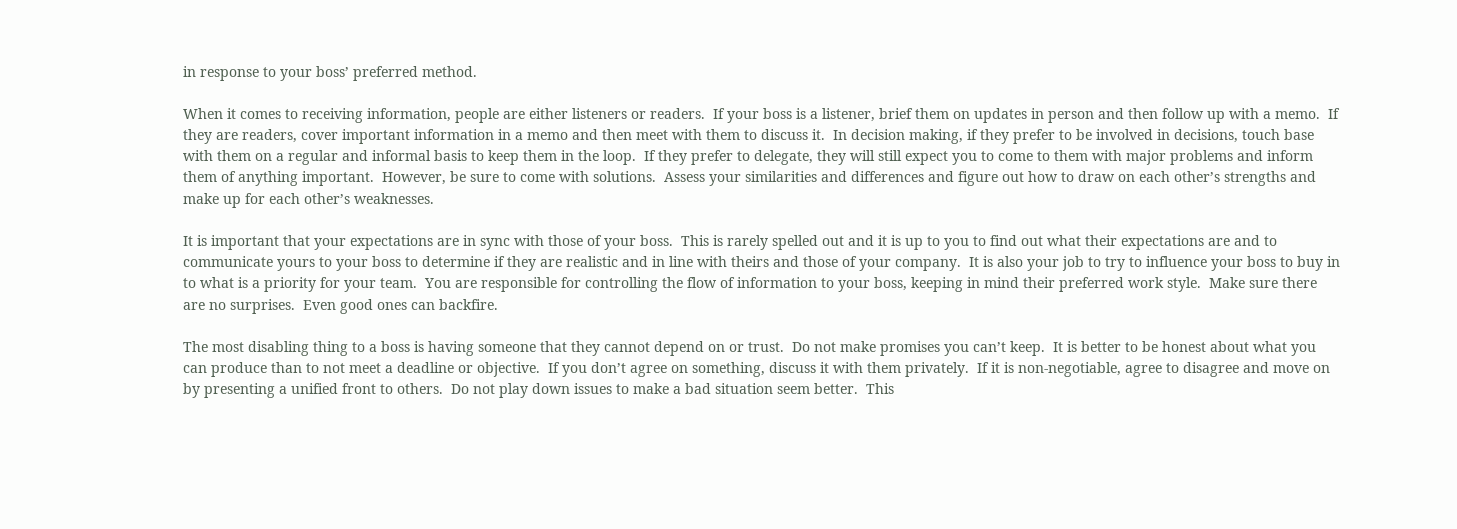in response to your boss’ preferred method.

When it comes to receiving information, people are either listeners or readers.  If your boss is a listener, brief them on updates in person and then follow up with a memo.  If they are readers, cover important information in a memo and then meet with them to discuss it.  In decision making, if they prefer to be involved in decisions, touch base with them on a regular and informal basis to keep them in the loop.  If they prefer to delegate, they will still expect you to come to them with major problems and inform them of anything important.  However, be sure to come with solutions.  Assess your similarities and differences and figure out how to draw on each other’s strengths and make up for each other’s weaknesses.

It is important that your expectations are in sync with those of your boss.  This is rarely spelled out and it is up to you to find out what their expectations are and to communicate yours to your boss to determine if they are realistic and in line with theirs and those of your company.  It is also your job to try to influence your boss to buy in to what is a priority for your team.  You are responsible for controlling the flow of information to your boss, keeping in mind their preferred work style.  Make sure there are no surprises.  Even good ones can backfire.

The most disabling thing to a boss is having someone that they cannot depend on or trust.  Do not make promises you can’t keep.  It is better to be honest about what you can produce than to not meet a deadline or objective.  If you don’t agree on something, discuss it with them privately.  If it is non-negotiable, agree to disagree and move on by presenting a unified front to others.  Do not play down issues to make a bad situation seem better.  This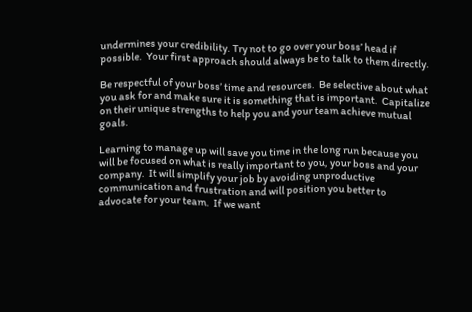undermines your credibility. Try not to go over your boss’ head if possible.  Your first approach should always be to talk to them directly.

Be respectful of your boss’ time and resources.  Be selective about what you ask for and make sure it is something that is important.  Capitalize on their unique strengths to help you and your team achieve mutual goals.

Learning to manage up will save you time in the long run because you will be focused on what is really important to you, your boss and your company.  It will simplify your job by avoiding unproductive communication and frustration and will position you better to advocate for your team.  If we want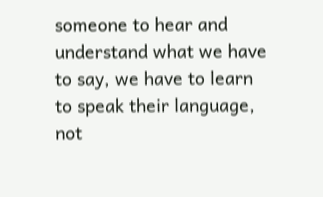someone to hear and understand what we have to say, we have to learn to speak their language, not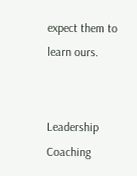expect them to learn ours.


Leadership Coaching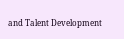and Talent Development